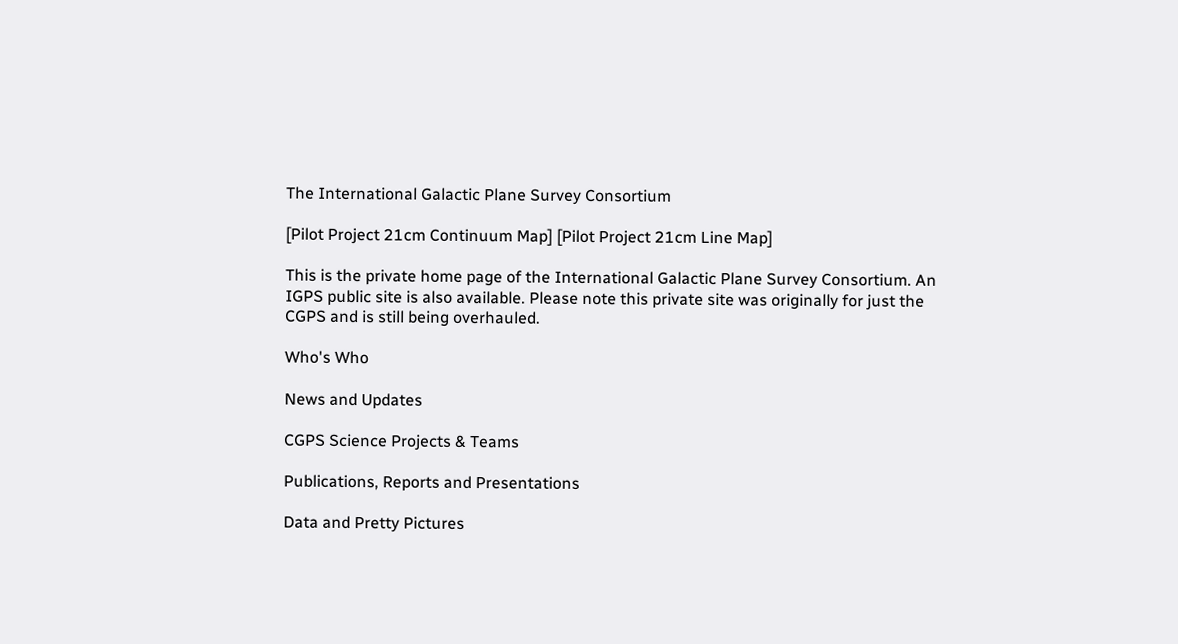The International Galactic Plane Survey Consortium

[Pilot Project 21cm Continuum Map] [Pilot Project 21cm Line Map]

This is the private home page of the International Galactic Plane Survey Consortium. An IGPS public site is also available. Please note this private site was originally for just the CGPS and is still being overhauled.

Who's Who

News and Updates

CGPS Science Projects & Teams

Publications, Reports and Presentations

Data and Pretty Pictures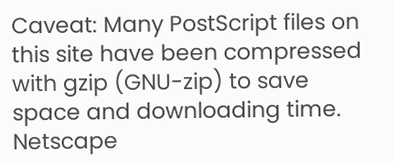Caveat: Many PostScript files on this site have been compressed with gzip (GNU-zip) to save space and downloading time. Netscape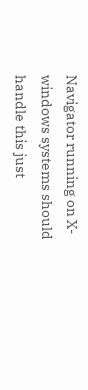Navigator running on X-windows systems should handle this just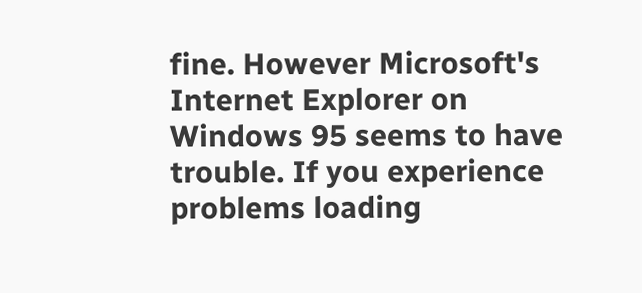fine. However Microsoft's Internet Explorer on Windows 95 seems to have trouble. If you experience problems loading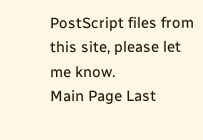PostScript files from this site, please let me know.
Main Page Last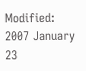Modified: 2007 January 23